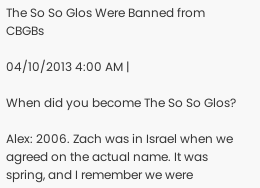The So So Glos Were Banned from CBGBs

04/10/2013 4:00 AM |

When did you become The So So Glos?

Alex: 2006. Zach was in Israel when we agreed on the actual name. It was spring, and I remember we were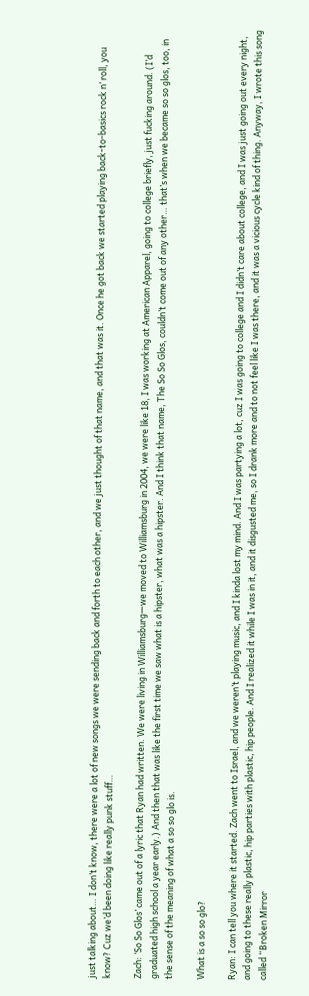just talking about… I don’t know, there were a lot of new songs we were sending back and forth to each other, and we just thought of that name, and that was it. Once he got back we started playing back-to-basics rock n’ roll, you know? Cuz we’d been doing like really punk stuff…

Zach: ‘So So Glos’ came out of a lyric that Ryan had written. We were living in Williamsburg—we moved to Williamsburg in 2004, we were like 18, I was working at American Apparel, going to college briefly, just fucking around. (I’d graduated high school a year early.) And then that was like the first time we saw what is a hipster, what was a hipster. And I think that name, The So So Glos, couldn’t come out of any other… that’s when we became so so glos, too, in the sense of the meaning of what a so so glo is.

What is a so so glo?

Ryan: I can tell you where it started. Zach went to Israel, and we weren’t playing music, and I kinda lost my mind. And I was partying a lot, cuz I was going to college and I didn’t care about college, and I was just going out every night, and going to these really plastic, hip parties with plastic, hip people. And I realized it while I was in it, and it disgusted me, so I drank more and to not feel like I was there, and it was a vicious cycle kind of thing. Anyway, I wrote this song called “Broken Mirror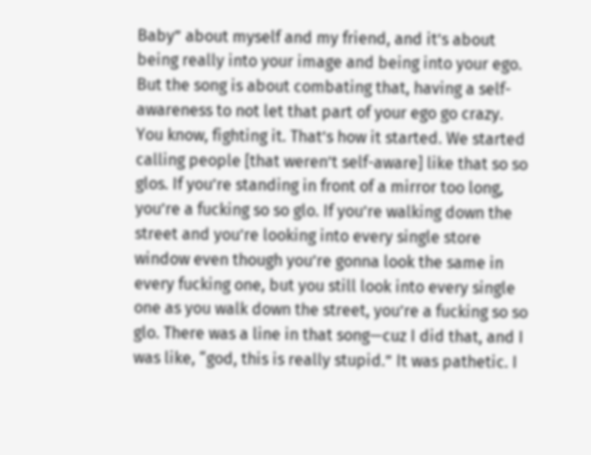Baby” about myself and my friend, and it’s about being really into your image and being into your ego. But the song is about combating that, having a self-awareness to not let that part of your ego go crazy. You know, fighting it. That’s how it started. We started calling people [that weren’t self-aware] like that so so glos. If you’re standing in front of a mirror too long, you’re a fucking so so glo. If you’re walking down the street and you’re looking into every single store window even though you’re gonna look the same in every fucking one, but you still look into every single one as you walk down the street, you’re a fucking so so glo. There was a line in that song—cuz I did that, and I was like, “god, this is really stupid.” It was pathetic. I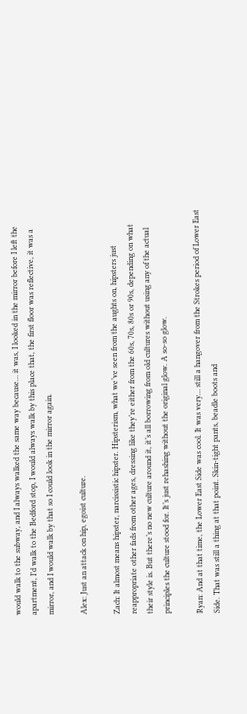would walk to the subway, and I always walked the same way because… it was, I looked in the mirror before I left the apartment, I’d walk to the Bedford stop, I would always walk by this place that, the first floor was reflective, it was a mirror, and I would walk by that so I could look in the mirror again.

Alex: Just an attack on hip, egoist culture.

Zach: It almost means hipster, narcissistic hipster. Hipsterism, what we’ve seen from the aughts on, hipsters just reappropriate other fads from other ages, dressing like they’re either from the 60s, 70s, 80s or 90s, depending on what their style is. But there’s no new culture around it, it’s all borrowing from old cultures without using any of the actual principles the culture stood for. It’s just rehashing without the original glow. A so-so glow.

Ryan: And at that time, the Lower East Side was cool. It was very… still a hangover from the Strokes period of Lower East Side. That was still a thing at that point. Skin-tight pants, beadle boots and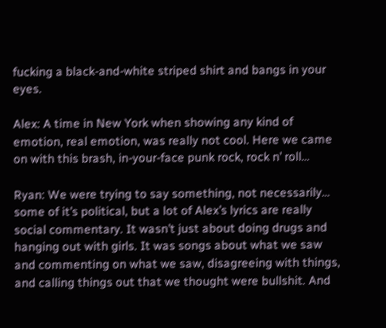fucking a black-and-white striped shirt and bangs in your eyes.

Alex: A time in New York when showing any kind of emotion, real emotion, was really not cool. Here we came on with this brash, in-your-face punk rock, rock n’ roll…

Ryan: We were trying to say something, not necessarily… some of it’s political, but a lot of Alex’s lyrics are really social commentary. It wasn’t just about doing drugs and hanging out with girls. It was songs about what we saw and commenting on what we saw, disagreeing with things, and calling things out that we thought were bullshit. And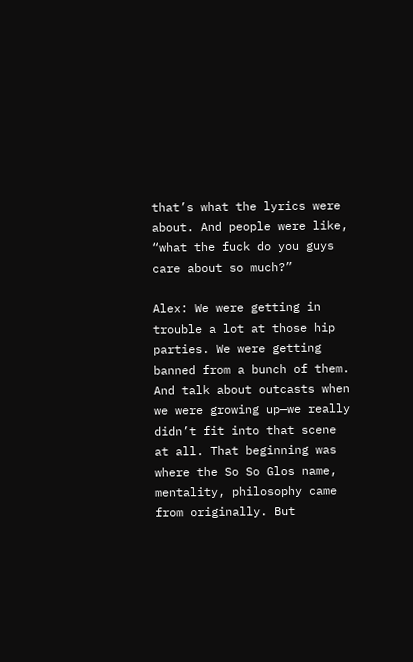that’s what the lyrics were about. And people were like, “what the fuck do you guys care about so much?”

Alex: We were getting in trouble a lot at those hip parties. We were getting banned from a bunch of them. And talk about outcasts when we were growing up—we really didn’t fit into that scene at all. That beginning was where the So So Glos name, mentality, philosophy came from originally. But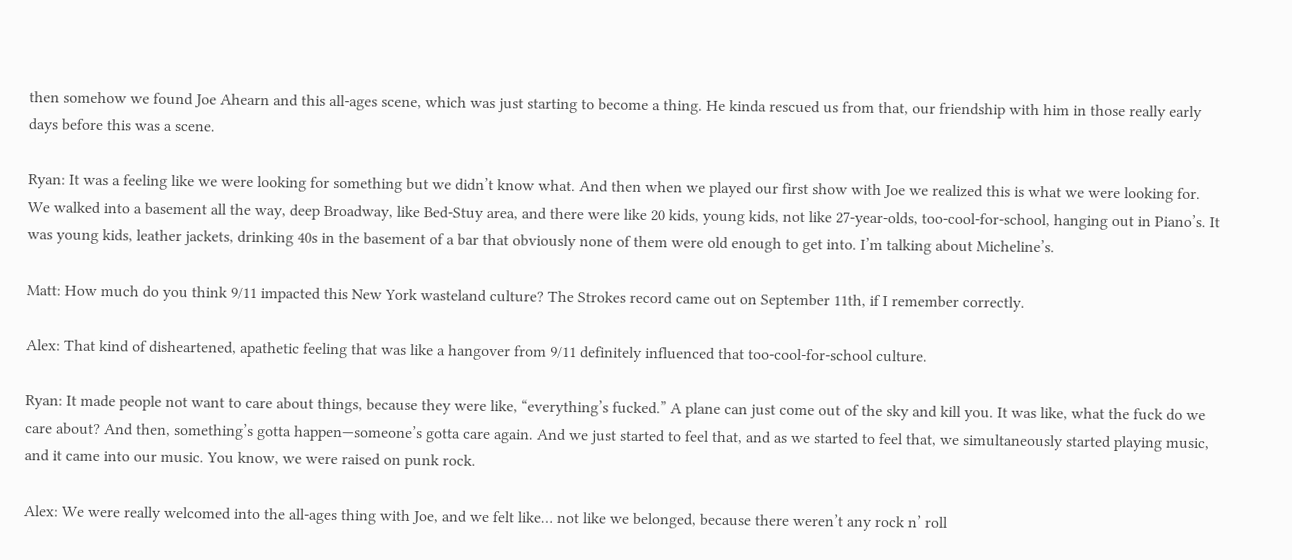then somehow we found Joe Ahearn and this all-ages scene, which was just starting to become a thing. He kinda rescued us from that, our friendship with him in those really early days before this was a scene.

Ryan: It was a feeling like we were looking for something but we didn’t know what. And then when we played our first show with Joe we realized this is what we were looking for. We walked into a basement all the way, deep Broadway, like Bed-Stuy area, and there were like 20 kids, young kids, not like 27-year-olds, too-cool-for-school, hanging out in Piano’s. It was young kids, leather jackets, drinking 40s in the basement of a bar that obviously none of them were old enough to get into. I’m talking about Micheline’s.

Matt: How much do you think 9/11 impacted this New York wasteland culture? The Strokes record came out on September 11th, if I remember correctly.

Alex: That kind of disheartened, apathetic feeling that was like a hangover from 9/11 definitely influenced that too-cool-for-school culture.

Ryan: It made people not want to care about things, because they were like, “everything’s fucked.” A plane can just come out of the sky and kill you. It was like, what the fuck do we care about? And then, something’s gotta happen—someone’s gotta care again. And we just started to feel that, and as we started to feel that, we simultaneously started playing music, and it came into our music. You know, we were raised on punk rock.

Alex: We were really welcomed into the all-ages thing with Joe, and we felt like… not like we belonged, because there weren’t any rock n’ roll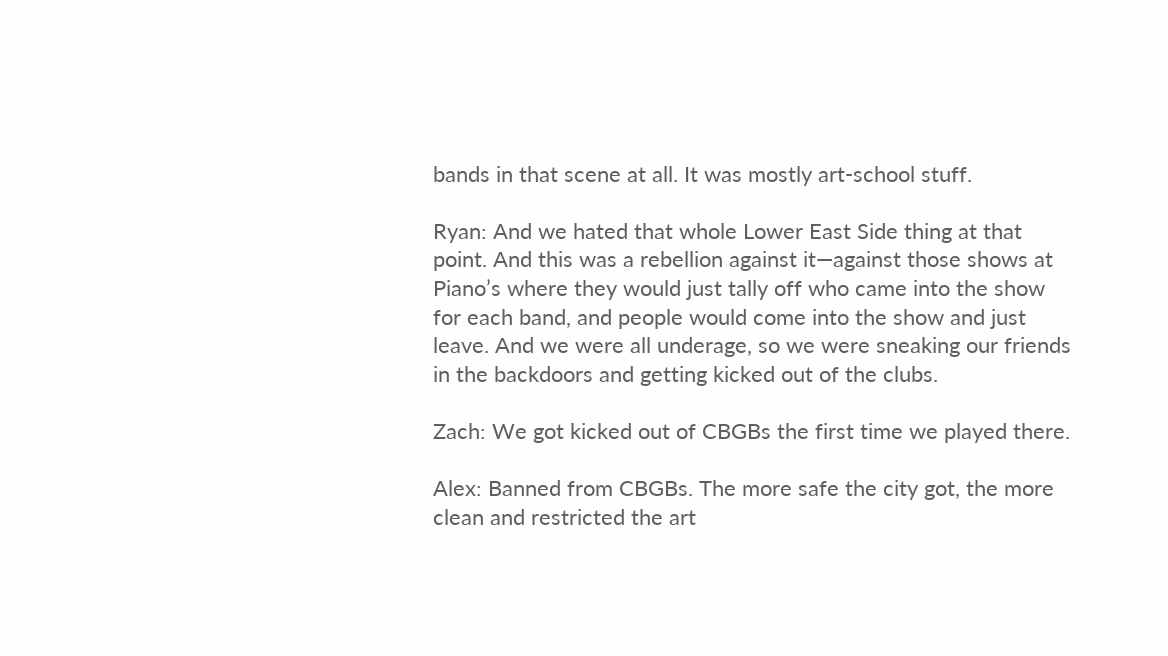bands in that scene at all. It was mostly art-school stuff.

Ryan: And we hated that whole Lower East Side thing at that point. And this was a rebellion against it—against those shows at Piano’s where they would just tally off who came into the show for each band, and people would come into the show and just leave. And we were all underage, so we were sneaking our friends in the backdoors and getting kicked out of the clubs.

Zach: We got kicked out of CBGBs the first time we played there.

Alex: Banned from CBGBs. The more safe the city got, the more clean and restricted the art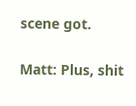scene got.

Matt: Plus, shit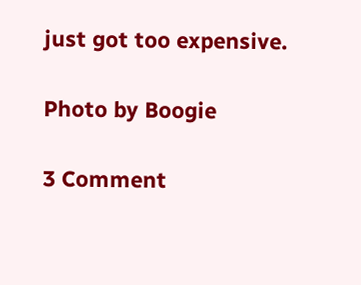just got too expensive.

Photo by Boogie

3 Comment